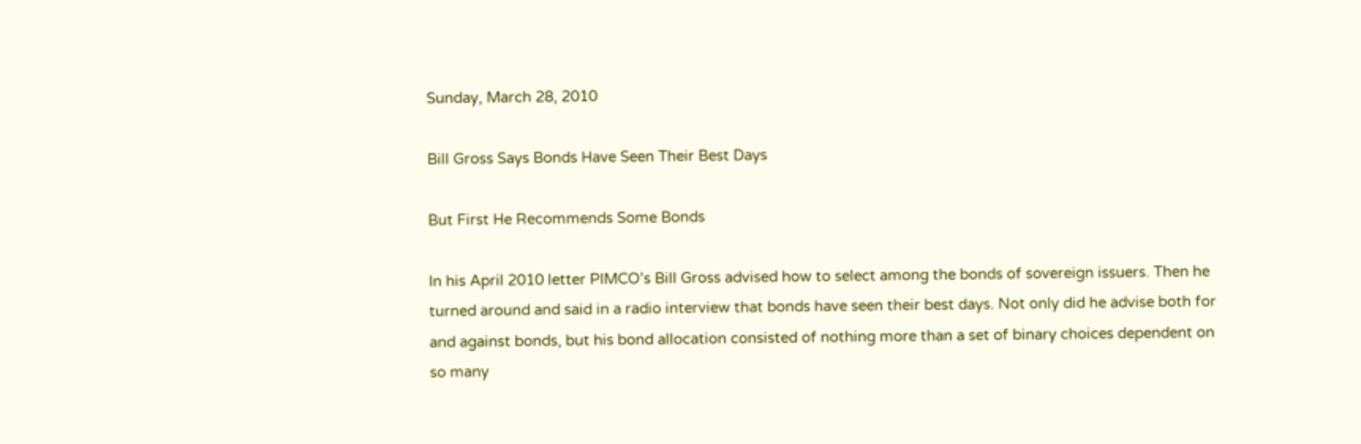Sunday, March 28, 2010

Bill Gross Says Bonds Have Seen Their Best Days

But First He Recommends Some Bonds

In his April 2010 letter PIMCO’s Bill Gross advised how to select among the bonds of sovereign issuers. Then he turned around and said in a radio interview that bonds have seen their best days. Not only did he advise both for and against bonds, but his bond allocation consisted of nothing more than a set of binary choices dependent on so many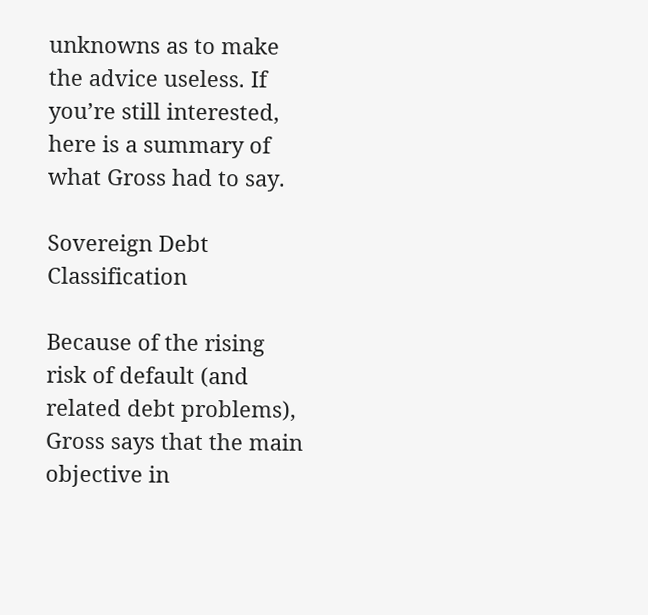unknowns as to make the advice useless. If you’re still interested, here is a summary of what Gross had to say.

Sovereign Debt Classification

Because of the rising risk of default (and related debt problems), Gross says that the main objective in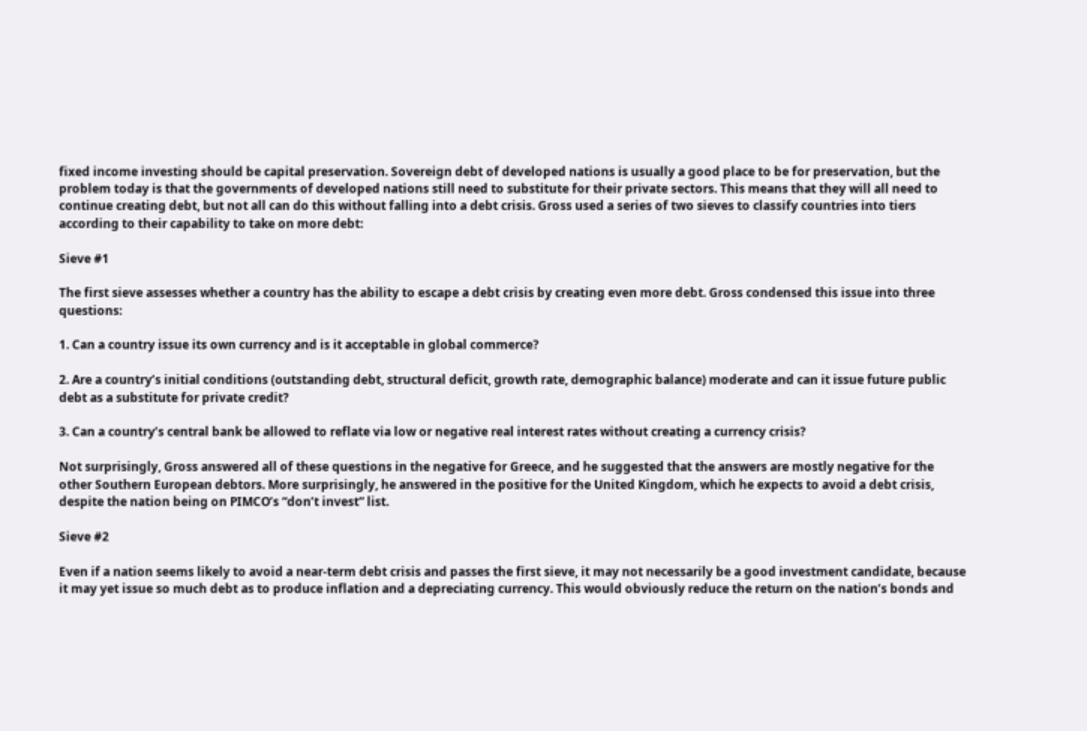fixed income investing should be capital preservation. Sovereign debt of developed nations is usually a good place to be for preservation, but the problem today is that the governments of developed nations still need to substitute for their private sectors. This means that they will all need to continue creating debt, but not all can do this without falling into a debt crisis. Gross used a series of two sieves to classify countries into tiers according to their capability to take on more debt:

Sieve #1

The first sieve assesses whether a country has the ability to escape a debt crisis by creating even more debt. Gross condensed this issue into three questions:

1. Can a country issue its own currency and is it acceptable in global commerce?

2. Are a country’s initial conditions (outstanding debt, structural deficit, growth rate, demographic balance) moderate and can it issue future public debt as a substitute for private credit?

3. Can a country’s central bank be allowed to reflate via low or negative real interest rates without creating a currency crisis?

Not surprisingly, Gross answered all of these questions in the negative for Greece, and he suggested that the answers are mostly negative for the other Southern European debtors. More surprisingly, he answered in the positive for the United Kingdom, which he expects to avoid a debt crisis, despite the nation being on PIMCO’s “don’t invest” list.

Sieve #2

Even if a nation seems likely to avoid a near-term debt crisis and passes the first sieve, it may not necessarily be a good investment candidate, because it may yet issue so much debt as to produce inflation and a depreciating currency. This would obviously reduce the return on the nation’s bonds and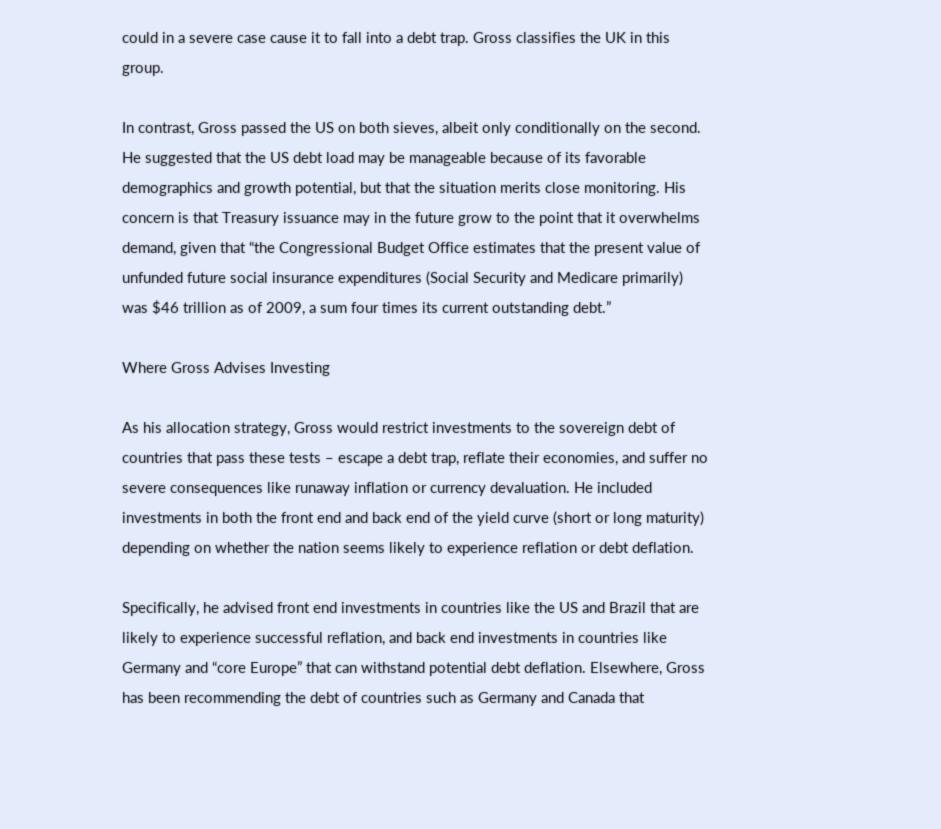could in a severe case cause it to fall into a debt trap. Gross classifies the UK in this group.

In contrast, Gross passed the US on both sieves, albeit only conditionally on the second. He suggested that the US debt load may be manageable because of its favorable demographics and growth potential, but that the situation merits close monitoring. His concern is that Treasury issuance may in the future grow to the point that it overwhelms demand, given that “the Congressional Budget Office estimates that the present value of unfunded future social insurance expenditures (Social Security and Medicare primarily) was $46 trillion as of 2009, a sum four times its current outstanding debt.”

Where Gross Advises Investing

As his allocation strategy, Gross would restrict investments to the sovereign debt of countries that pass these tests – escape a debt trap, reflate their economies, and suffer no severe consequences like runaway inflation or currency devaluation. He included investments in both the front end and back end of the yield curve (short or long maturity) depending on whether the nation seems likely to experience reflation or debt deflation.

Specifically, he advised front end investments in countries like the US and Brazil that are likely to experience successful reflation, and back end investments in countries like Germany and “core Europe” that can withstand potential debt deflation. Elsewhere, Gross has been recommending the debt of countries such as Germany and Canada that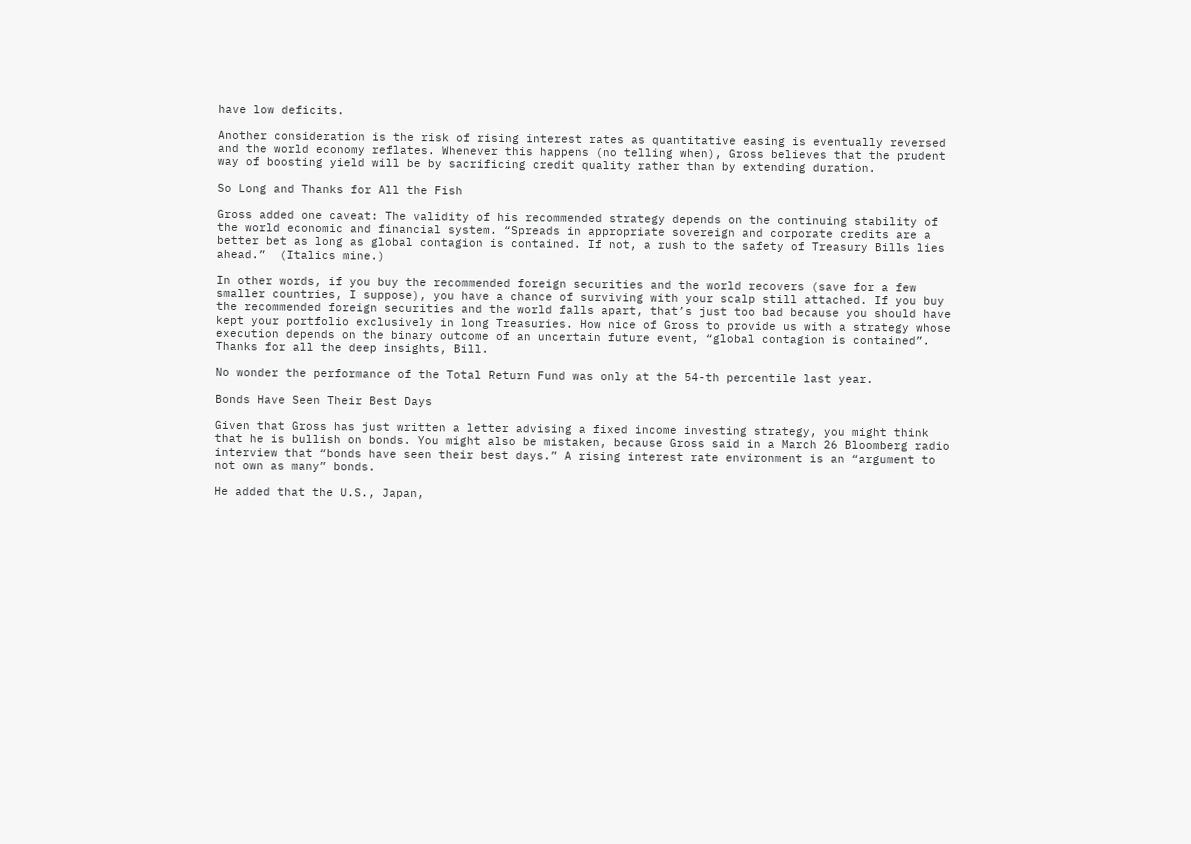have low deficits.

Another consideration is the risk of rising interest rates as quantitative easing is eventually reversed and the world economy reflates. Whenever this happens (no telling when), Gross believes that the prudent way of boosting yield will be by sacrificing credit quality rather than by extending duration.

So Long and Thanks for All the Fish

Gross added one caveat: The validity of his recommended strategy depends on the continuing stability of the world economic and financial system. “Spreads in appropriate sovereign and corporate credits are a better bet as long as global contagion is contained. If not, a rush to the safety of Treasury Bills lies ahead.”  (Italics mine.)

In other words, if you buy the recommended foreign securities and the world recovers (save for a few smaller countries, I suppose), you have a chance of surviving with your scalp still attached. If you buy the recommended foreign securities and the world falls apart, that’s just too bad because you should have kept your portfolio exclusively in long Treasuries. How nice of Gross to provide us with a strategy whose execution depends on the binary outcome of an uncertain future event, “global contagion is contained”. Thanks for all the deep insights, Bill.

No wonder the performance of the Total Return Fund was only at the 54-th percentile last year.

Bonds Have Seen Their Best Days

Given that Gross has just written a letter advising a fixed income investing strategy, you might think that he is bullish on bonds. You might also be mistaken, because Gross said in a March 26 Bloomberg radio interview that “bonds have seen their best days.” A rising interest rate environment is an “argument to not own as many” bonds.

He added that the U.S., Japan,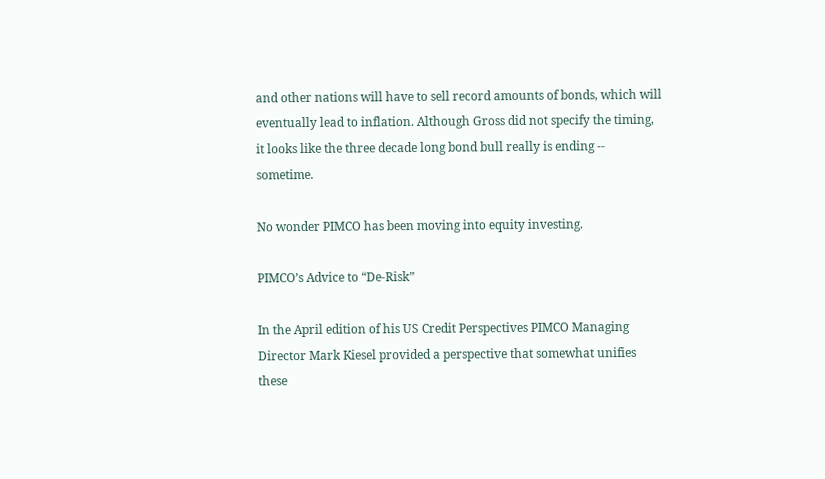and other nations will have to sell record amounts of bonds, which will eventually lead to inflation. Although Gross did not specify the timing, it looks like the three decade long bond bull really is ending -- sometime.

No wonder PIMCO has been moving into equity investing.

PIMCO’s Advice to “De-Risk”

In the April edition of his US Credit Perspectives PIMCO Managing Director Mark Kiesel provided a perspective that somewhat unifies these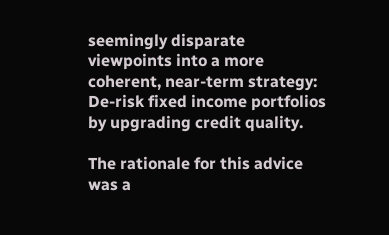seemingly disparate viewpoints into a more coherent, near-term strategy: De-risk fixed income portfolios by upgrading credit quality.

The rationale for this advice was a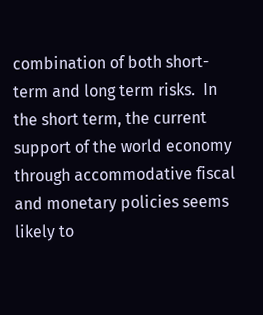combination of both short-term and long term risks.  In the short term, the current support of the world economy through accommodative fiscal and monetary policies seems  likely to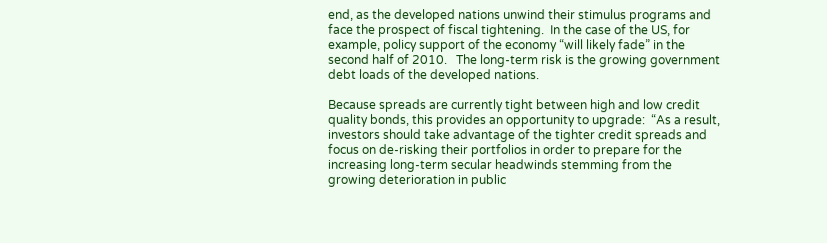end, as the developed nations unwind their stimulus programs and face the prospect of fiscal tightening.  In the case of the US, for example, policy support of the economy “will likely fade” in the second half of 2010.   The long-term risk is the growing government debt loads of the developed nations.

Because spreads are currently tight between high and low credit quality bonds, this provides an opportunity to upgrade:  “As a result, investors should take advantage of the tighter credit spreads and focus on de-risking their portfolios in order to prepare for the increasing long-term secular headwinds stemming from the growing deterioration in public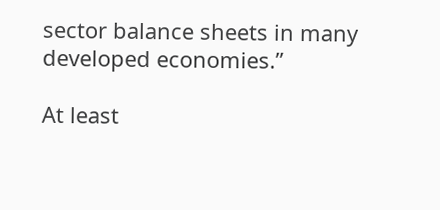sector balance sheets in many developed economies.”

At least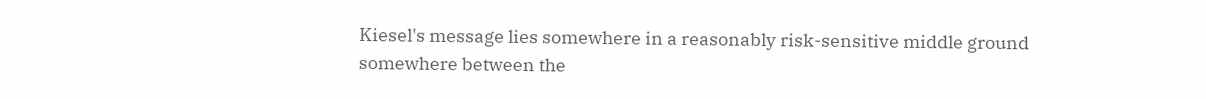Kiesel's message lies somewhere in a reasonably risk-sensitive middle ground somewhere between the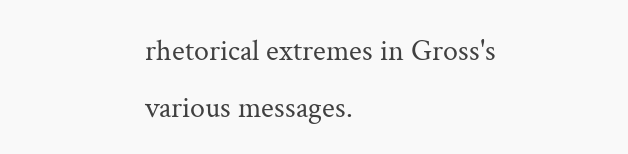rhetorical extremes in Gross's various messages.